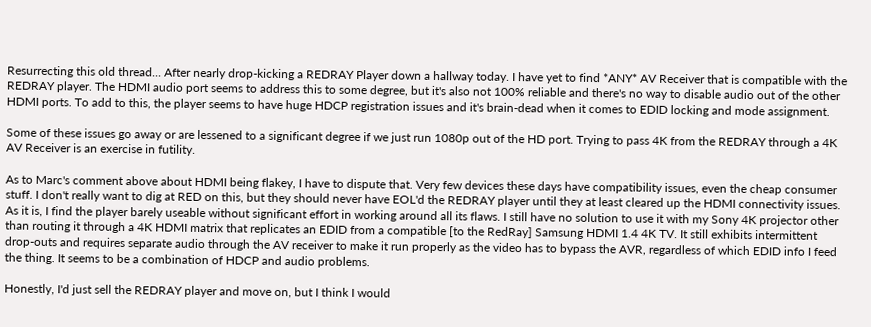Resurrecting this old thread... After nearly drop-kicking a REDRAY Player down a hallway today. I have yet to find *ANY* AV Receiver that is compatible with the REDRAY player. The HDMI audio port seems to address this to some degree, but it's also not 100% reliable and there's no way to disable audio out of the other HDMI ports. To add to this, the player seems to have huge HDCP registration issues and it's brain-dead when it comes to EDID locking and mode assignment.

Some of these issues go away or are lessened to a significant degree if we just run 1080p out of the HD port. Trying to pass 4K from the REDRAY through a 4K AV Receiver is an exercise in futility.

As to Marc's comment above about HDMI being flakey, I have to dispute that. Very few devices these days have compatibility issues, even the cheap consumer stuff. I don't really want to dig at RED on this, but they should never have EOL'd the REDRAY player until they at least cleared up the HDMI connectivity issues. As it is, I find the player barely useable without significant effort in working around all its flaws. I still have no solution to use it with my Sony 4K projector other than routing it through a 4K HDMI matrix that replicates an EDID from a compatible [to the RedRay] Samsung HDMI 1.4 4K TV. It still exhibits intermittent drop-outs and requires separate audio through the AV receiver to make it run properly as the video has to bypass the AVR, regardless of which EDID info I feed the thing. It seems to be a combination of HDCP and audio problems.

Honestly, I'd just sell the REDRAY player and move on, but I think I would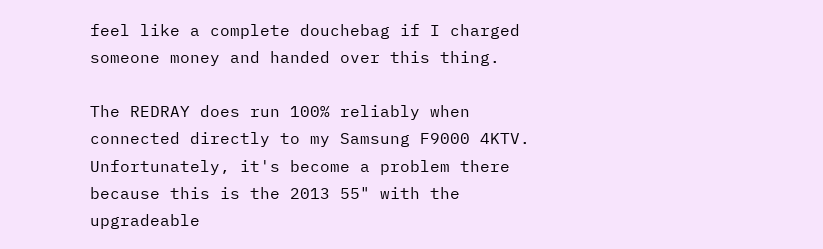feel like a complete douchebag if I charged someone money and handed over this thing.

The REDRAY does run 100% reliably when connected directly to my Samsung F9000 4KTV. Unfortunately, it's become a problem there because this is the 2013 55" with the upgradeable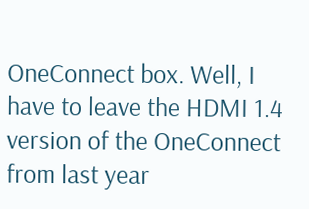OneConnect box. Well, I have to leave the HDMI 1.4 version of the OneConnect from last year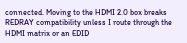connected. Moving to the HDMI 2.0 box breaks REDRAY compatibility unless I route through the HDMI matrix or an EDID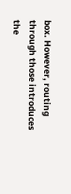box. However, routing through those introduces the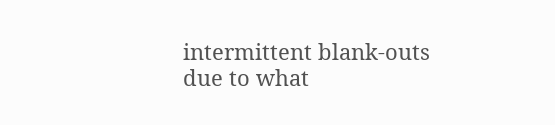intermittent blank-outs due to what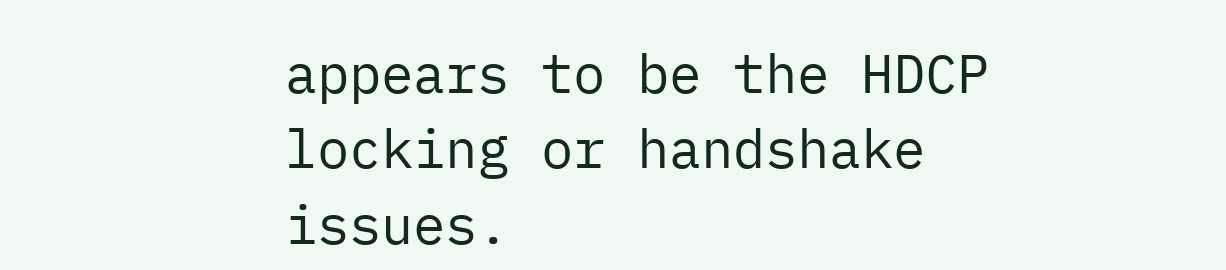appears to be the HDCP locking or handshake issues.